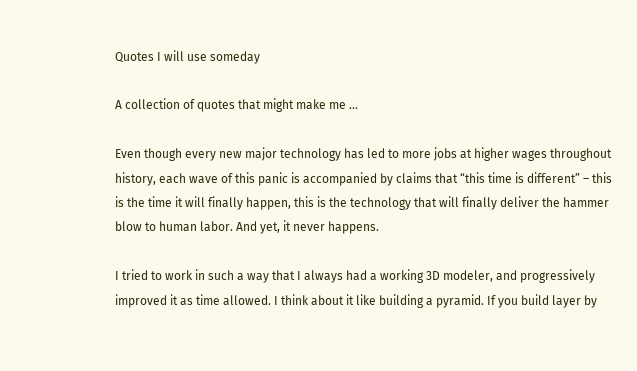Quotes I will use someday

A collection of quotes that might make me ...

Even though every new major technology has led to more jobs at higher wages throughout history, each wave of this panic is accompanied by claims that “this time is different” – this is the time it will finally happen, this is the technology that will finally deliver the hammer blow to human labor. And yet, it never happens.

I tried to work in such a way that I always had a working 3D modeler, and progressively improved it as time allowed. I think about it like building a pyramid. If you build layer by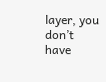layer, you don’t have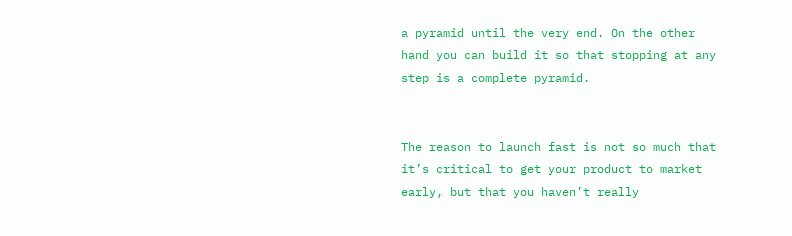a pyramid until the very end. On the other hand you can build it so that stopping at any step is a complete pyramid.


The reason to launch fast is not so much that it’s critical to get your product to market early, but that you haven’t really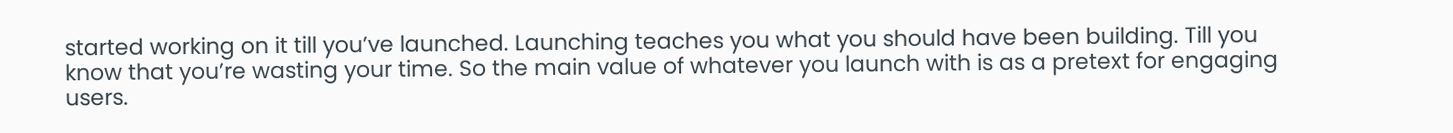started working on it till you’ve launched. Launching teaches you what you should have been building. Till you know that you’re wasting your time. So the main value of whatever you launch with is as a pretext for engaging users.